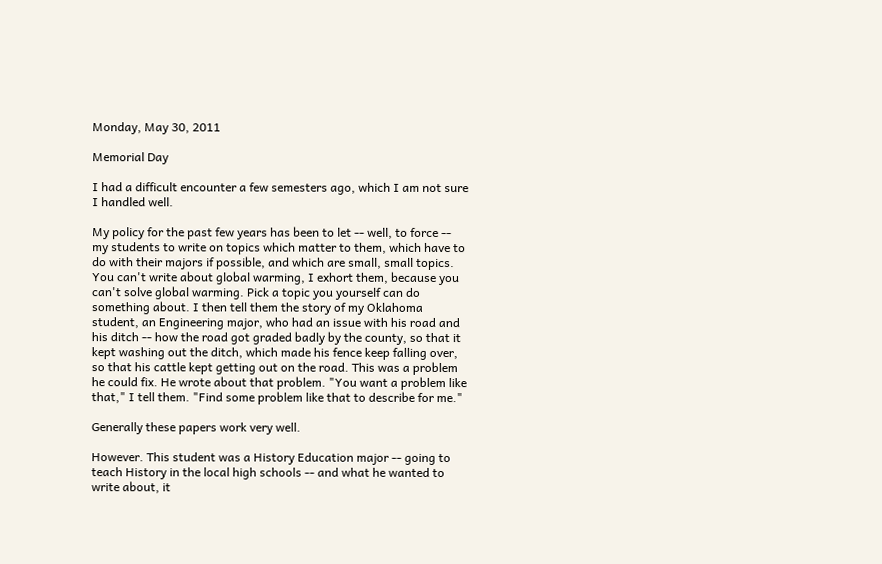Monday, May 30, 2011

Memorial Day

I had a difficult encounter a few semesters ago, which I am not sure I handled well.

My policy for the past few years has been to let -- well, to force -- my students to write on topics which matter to them, which have to do with their majors if possible, and which are small, small topics. You can't write about global warming, I exhort them, because you can't solve global warming. Pick a topic you yourself can do something about. I then tell them the story of my Oklahoma student, an Engineering major, who had an issue with his road and his ditch -- how the road got graded badly by the county, so that it kept washing out the ditch, which made his fence keep falling over, so that his cattle kept getting out on the road. This was a problem he could fix. He wrote about that problem. "You want a problem like that," I tell them. "Find some problem like that to describe for me."

Generally these papers work very well.

However. This student was a History Education major -- going to teach History in the local high schools -- and what he wanted to write about, it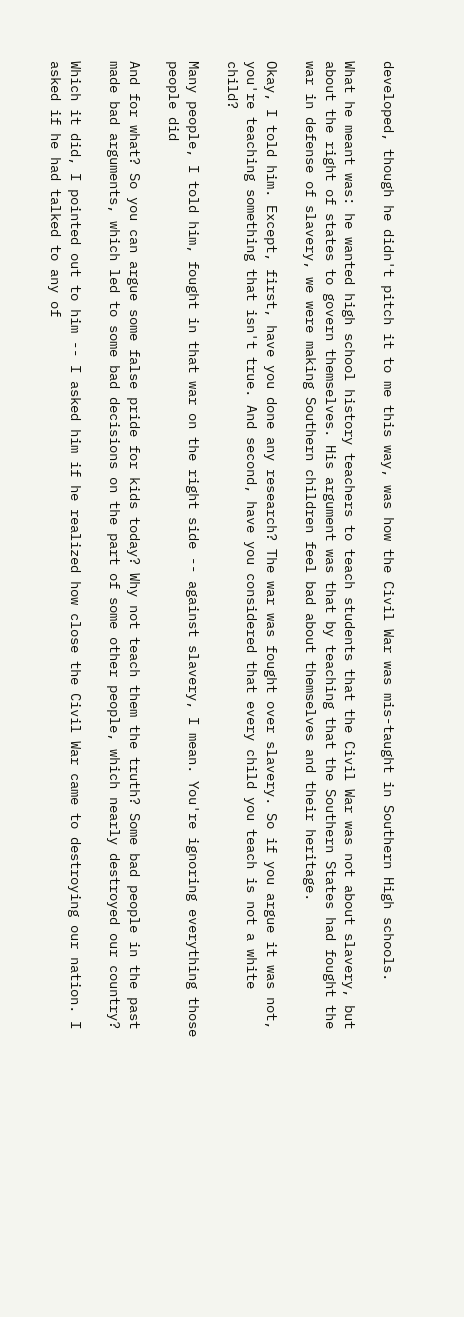developed, though he didn't pitch it to me this way, was how the Civil War was mis-taught in Southern High schools.

What he meant was: he wanted high school history teachers to teach students that the Civil War was not about slavery, but about the right of states to govern themselves. His argument was that by teaching that the Southern States had fought the war in defense of slavery, we were making Southern children feel bad about themselves and their heritage.

Okay, I told him. Except, first, have you done any research? The war was fought over slavery. So if you argue it was not, you're teaching something that isn't true. And second, have you considered that every child you teach is not a white child?

Many people, I told him, fought in that war on the right side -- against slavery, I mean. You're ignoring everything those people did

And for what? So you can argue some false pride for kids today? Why not teach them the truth? Some bad people in the past made bad arguments, which led to some bad decisions on the part of some other people, which nearly destroyed our country?

Which it did, I pointed out to him -- I asked him if he realized how close the Civil War came to destroying our nation. I asked if he had talked to any of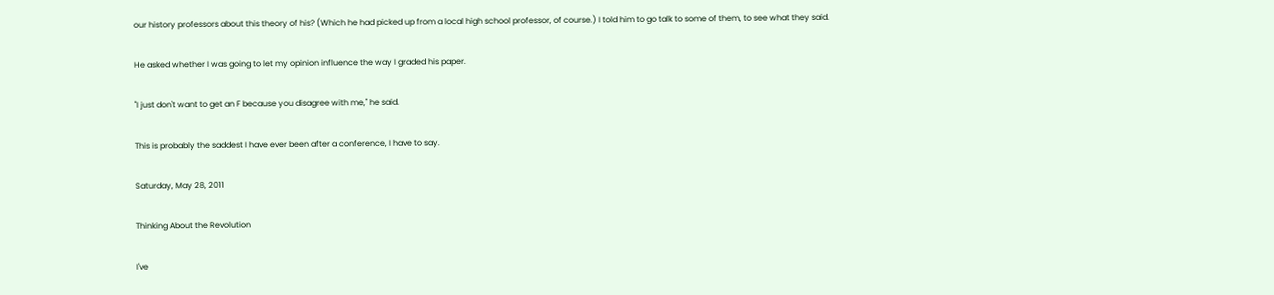our history professors about this theory of his? (Which he had picked up from a local high school professor, of course.) I told him to go talk to some of them, to see what they said.

He asked whether I was going to let my opinion influence the way I graded his paper.

"I just don't want to get an F because you disagree with me," he said.

This is probably the saddest I have ever been after a conference, I have to say.

Saturday, May 28, 2011

Thinking About the Revolution

I've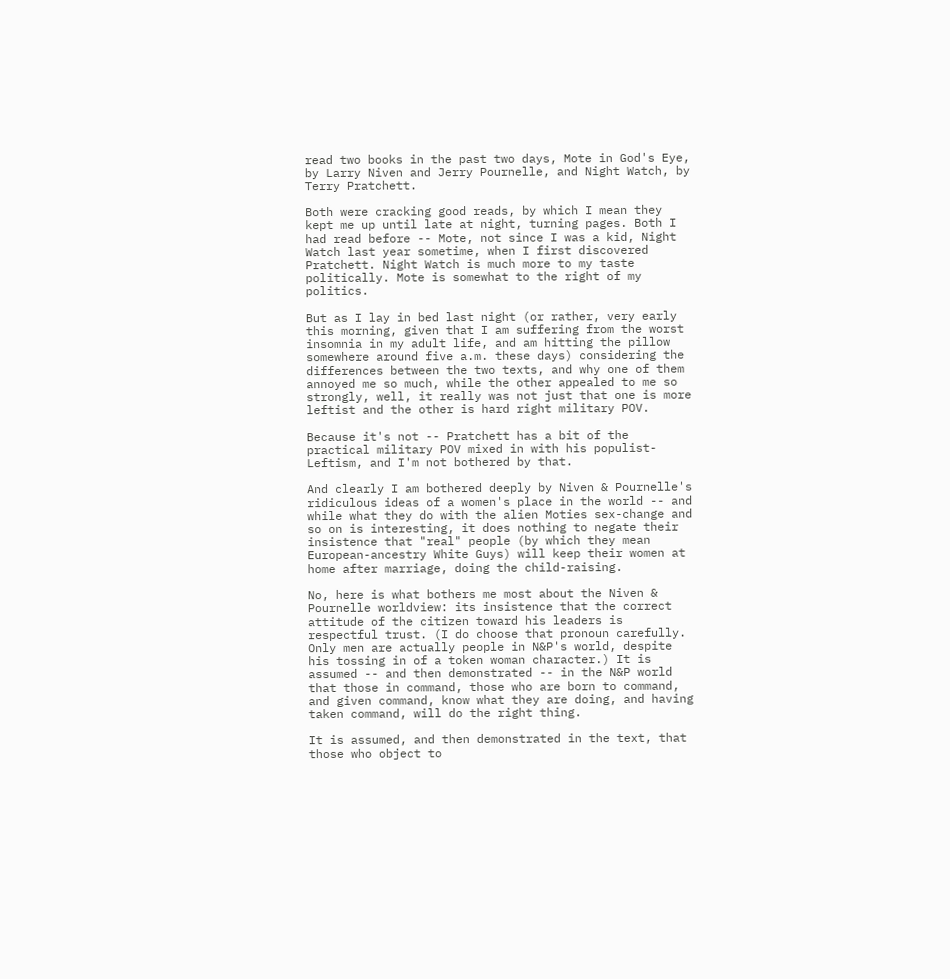read two books in the past two days, Mote in God's Eye, by Larry Niven and Jerry Pournelle, and Night Watch, by Terry Pratchett.

Both were cracking good reads, by which I mean they kept me up until late at night, turning pages. Both I had read before -- Mote, not since I was a kid, Night Watch last year sometime, when I first discovered Pratchett. Night Watch is much more to my taste politically. Mote is somewhat to the right of my politics.

But as I lay in bed last night (or rather, very early this morning, given that I am suffering from the worst insomnia in my adult life, and am hitting the pillow somewhere around five a.m. these days) considering the differences between the two texts, and why one of them annoyed me so much, while the other appealed to me so strongly, well, it really was not just that one is more leftist and the other is hard right military POV.

Because it's not -- Pratchett has a bit of the practical military POV mixed in with his populist-Leftism, and I'm not bothered by that.

And clearly I am bothered deeply by Niven & Pournelle's ridiculous ideas of a women's place in the world -- and while what they do with the alien Moties sex-change and so on is interesting, it does nothing to negate their insistence that "real" people (by which they mean European-ancestry White Guys) will keep their women at home after marriage, doing the child-raising.

No, here is what bothers me most about the Niven & Pournelle worldview: its insistence that the correct attitude of the citizen toward his leaders is respectful trust. (I do choose that pronoun carefully. Only men are actually people in N&P's world, despite his tossing in of a token woman character.) It is assumed -- and then demonstrated -- in the N&P world that those in command, those who are born to command, and given command, know what they are doing, and having taken command, will do the right thing.

It is assumed, and then demonstrated in the text, that those who object to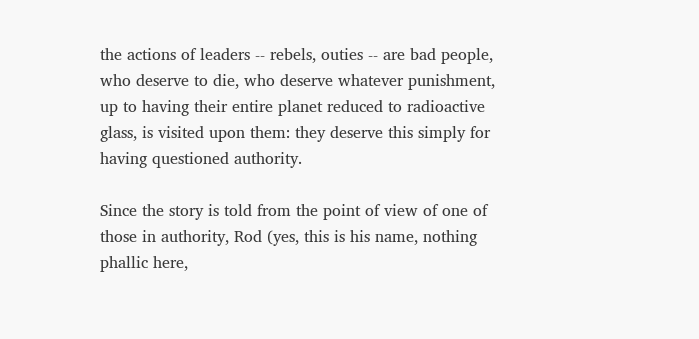the actions of leaders -- rebels, outies -- are bad people, who deserve to die, who deserve whatever punishment, up to having their entire planet reduced to radioactive glass, is visited upon them: they deserve this simply for having questioned authority.

Since the story is told from the point of view of one of those in authority, Rod (yes, this is his name, nothing phallic here,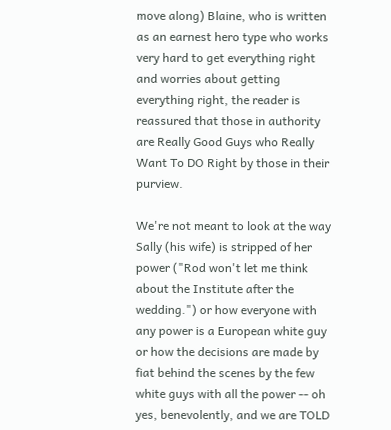move along) Blaine, who is written as an earnest hero type who works very hard to get everything right and worries about getting everything right, the reader is reassured that those in authority are Really Good Guys who Really Want To DO Right by those in their purview.

We're not meant to look at the way Sally (his wife) is stripped of her power ("Rod won't let me think about the Institute after the wedding.") or how everyone with any power is a European white guy or how the decisions are made by fiat behind the scenes by the few white guys with all the power -- oh yes, benevolently, and we are TOLD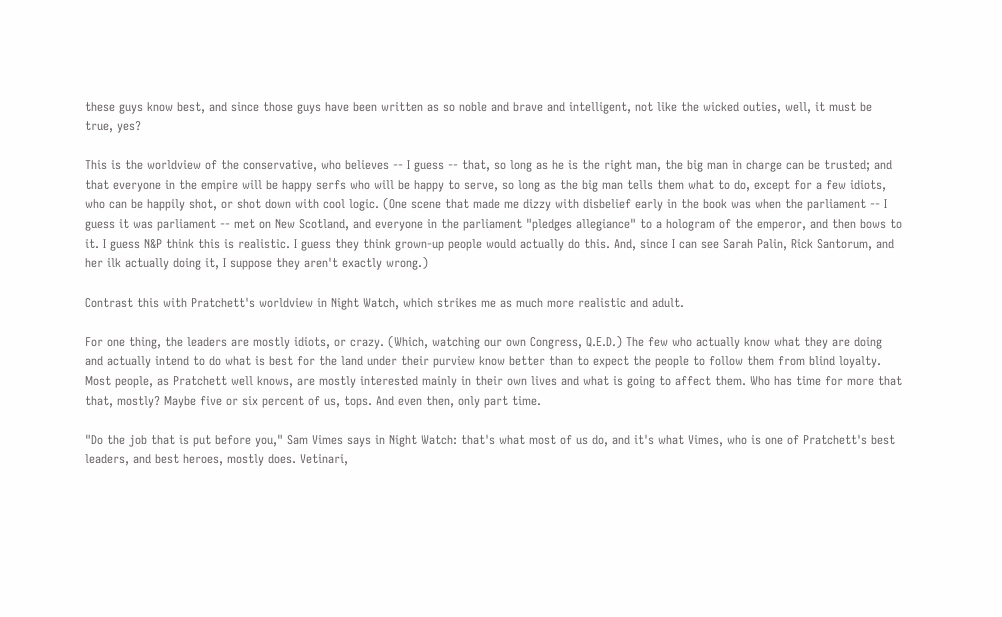these guys know best, and since those guys have been written as so noble and brave and intelligent, not like the wicked outies, well, it must be true, yes?

This is the worldview of the conservative, who believes -- I guess -- that, so long as he is the right man, the big man in charge can be trusted; and that everyone in the empire will be happy serfs who will be happy to serve, so long as the big man tells them what to do, except for a few idiots, who can be happily shot, or shot down with cool logic. (One scene that made me dizzy with disbelief early in the book was when the parliament -- I guess it was parliament -- met on New Scotland, and everyone in the parliament "pledges allegiance" to a hologram of the emperor, and then bows to it. I guess N&P think this is realistic. I guess they think grown-up people would actually do this. And, since I can see Sarah Palin, Rick Santorum, and her ilk actually doing it, I suppose they aren't exactly wrong.)

Contrast this with Pratchett's worldview in Night Watch, which strikes me as much more realistic and adult.

For one thing, the leaders are mostly idiots, or crazy. (Which, watching our own Congress, Q.E.D.) The few who actually know what they are doing and actually intend to do what is best for the land under their purview know better than to expect the people to follow them from blind loyalty. Most people, as Pratchett well knows, are mostly interested mainly in their own lives and what is going to affect them. Who has time for more that that, mostly? Maybe five or six percent of us, tops. And even then, only part time.

"Do the job that is put before you," Sam Vimes says in Night Watch: that's what most of us do, and it's what Vimes, who is one of Pratchett's best leaders, and best heroes, mostly does. Vetinari,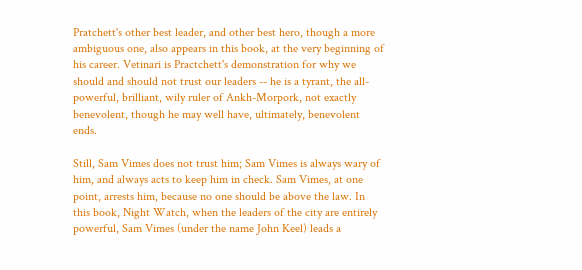Pratchett's other best leader, and other best hero, though a more ambiguous one, also appears in this book, at the very beginning of his career. Vetinari is Practchett's demonstration for why we should and should not trust our leaders -- he is a tyrant, the all-powerful, brilliant, wily ruler of Ankh-Morpork, not exactly benevolent, though he may well have, ultimately, benevolent ends.

Still, Sam Vimes does not trust him; Sam Vimes is always wary of him, and always acts to keep him in check. Sam Vimes, at one point, arrests him, because no one should be above the law. In this book, Night Watch, when the leaders of the city are entirely powerful, Sam Vimes (under the name John Keel) leads a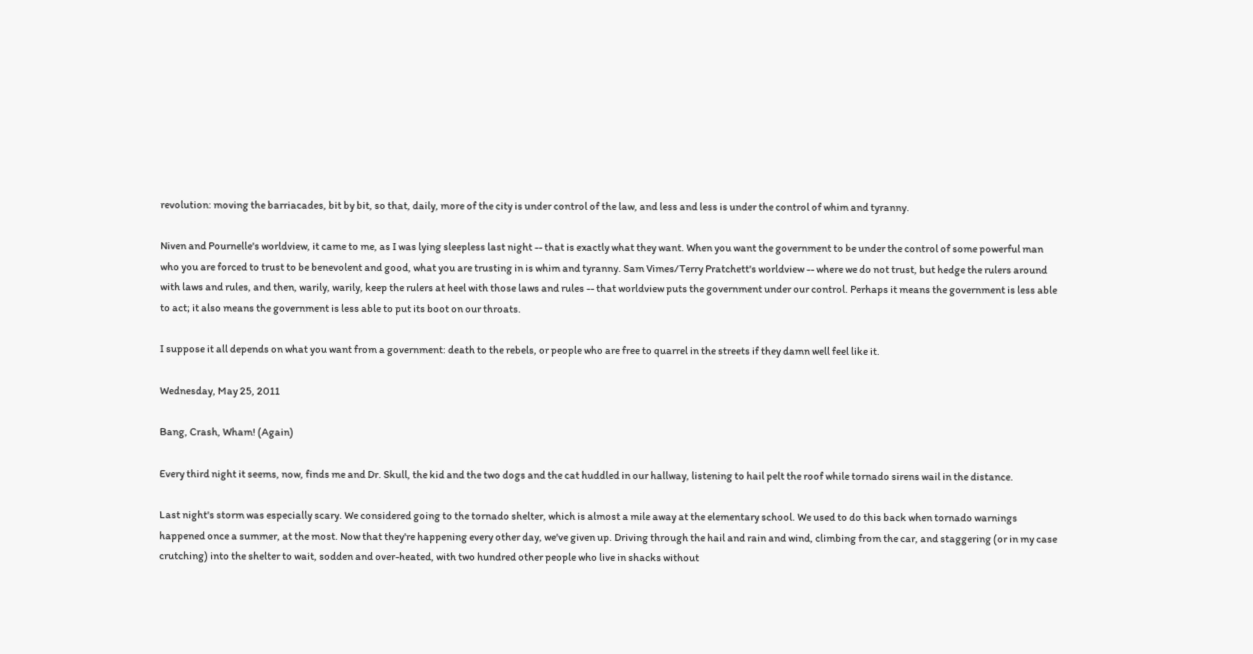revolution: moving the barriacades, bit by bit, so that, daily, more of the city is under control of the law, and less and less is under the control of whim and tyranny.

Niven and Pournelle's worldview, it came to me, as I was lying sleepless last night -- that is exactly what they want. When you want the government to be under the control of some powerful man who you are forced to trust to be benevolent and good, what you are trusting in is whim and tyranny. Sam Vimes/Terry Pratchett's worldview -- where we do not trust, but hedge the rulers around with laws and rules, and then, warily, warily, keep the rulers at heel with those laws and rules -- that worldview puts the government under our control. Perhaps it means the government is less able to act; it also means the government is less able to put its boot on our throats.

I suppose it all depends on what you want from a government: death to the rebels, or people who are free to quarrel in the streets if they damn well feel like it.

Wednesday, May 25, 2011

Bang, Crash, Wham! (Again)

Every third night it seems, now, finds me and Dr. Skull, the kid and the two dogs and the cat huddled in our hallway, listening to hail pelt the roof while tornado sirens wail in the distance.

Last night's storm was especially scary. We considered going to the tornado shelter, which is almost a mile away at the elementary school. We used to do this back when tornado warnings happened once a summer, at the most. Now that they're happening every other day, we've given up. Driving through the hail and rain and wind, climbing from the car, and staggering (or in my case crutching) into the shelter to wait, sodden and over-heated, with two hundred other people who live in shacks without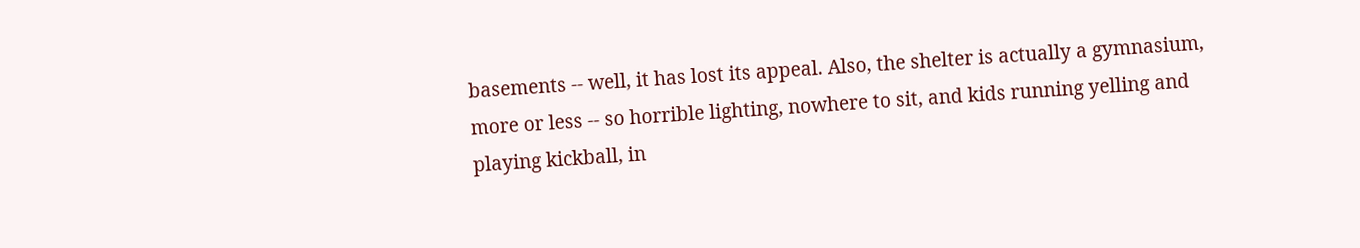basements -- well, it has lost its appeal. Also, the shelter is actually a gymnasium, more or less -- so horrible lighting, nowhere to sit, and kids running yelling and playing kickball, in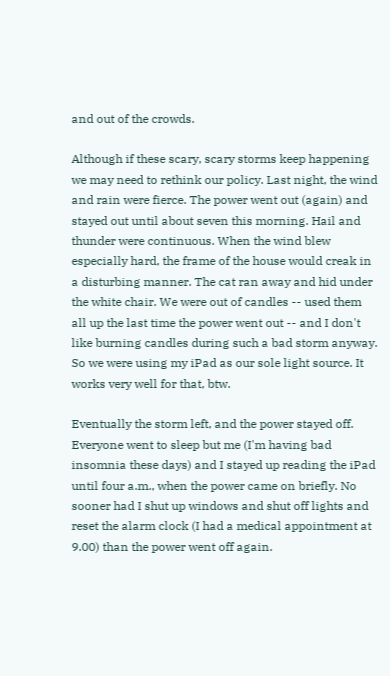and out of the crowds.

Although if these scary, scary storms keep happening we may need to rethink our policy. Last night, the wind and rain were fierce. The power went out (again) and stayed out until about seven this morning. Hail and thunder were continuous. When the wind blew especially hard, the frame of the house would creak in a disturbing manner. The cat ran away and hid under the white chair. We were out of candles -- used them all up the last time the power went out -- and I don't like burning candles during such a bad storm anyway. So we were using my iPad as our sole light source. It works very well for that, btw.

Eventually the storm left, and the power stayed off. Everyone went to sleep but me (I'm having bad insomnia these days) and I stayed up reading the iPad until four a.m., when the power came on briefly. No sooner had I shut up windows and shut off lights and reset the alarm clock (I had a medical appointment at 9.00) than the power went off again.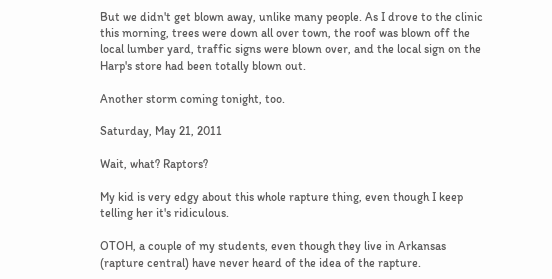But we didn't get blown away, unlike many people. As I drove to the clinic this morning, trees were down all over town, the roof was blown off the local lumber yard, traffic signs were blown over, and the local sign on the Harp's store had been totally blown out.

Another storm coming tonight, too.

Saturday, May 21, 2011

Wait, what? Raptors?

My kid is very edgy about this whole rapture thing, even though I keep telling her it's ridiculous.

OTOH, a couple of my students, even though they live in Arkansas (rapture central) have never heard of the idea of the rapture.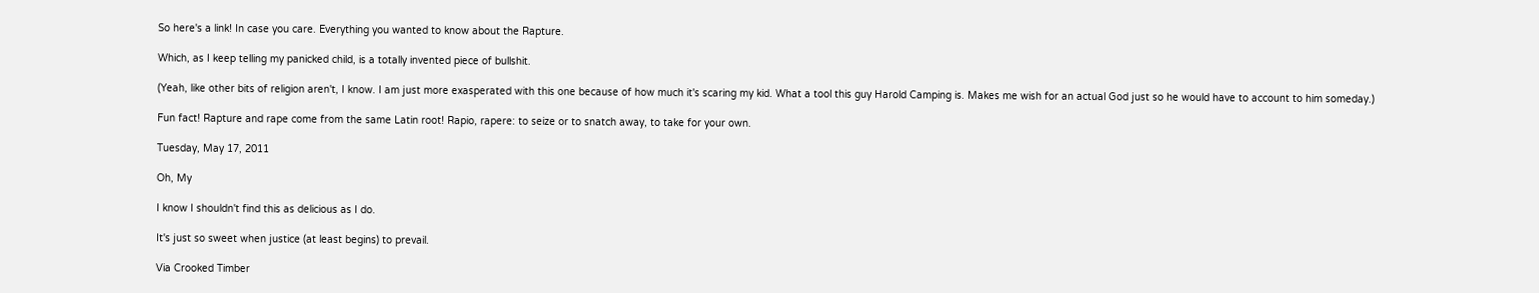So here's a link! In case you care. Everything you wanted to know about the Rapture.

Which, as I keep telling my panicked child, is a totally invented piece of bullshit.

(Yeah, like other bits of religion aren't, I know. I am just more exasperated with this one because of how much it's scaring my kid. What a tool this guy Harold Camping is. Makes me wish for an actual God just so he would have to account to him someday.)

Fun fact! Rapture and rape come from the same Latin root! Rapio, rapere: to seize or to snatch away, to take for your own.

Tuesday, May 17, 2011

Oh, My

I know I shouldn't find this as delicious as I do.

It's just so sweet when justice (at least begins) to prevail.

Via Crooked Timber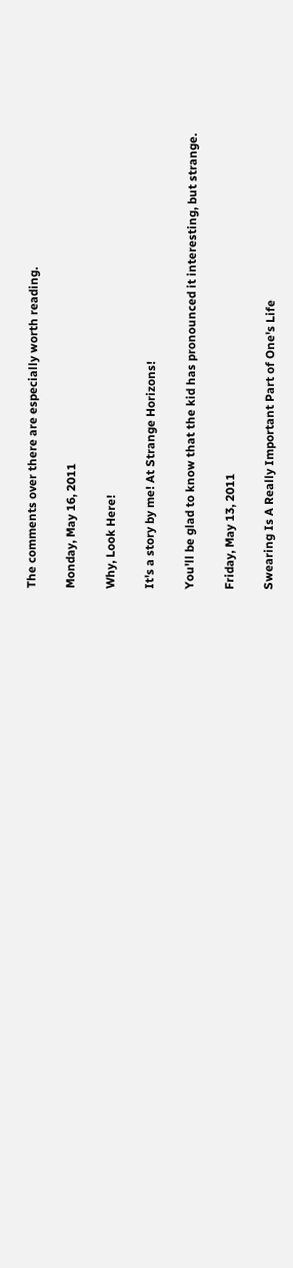The comments over there are especially worth reading.

Monday, May 16, 2011

Why, Look Here!

It's a story by me! At Strange Horizons!

You'll be glad to know that the kid has pronounced it interesting, but strange.

Friday, May 13, 2011

Swearing Is A Really Important Part of One's Life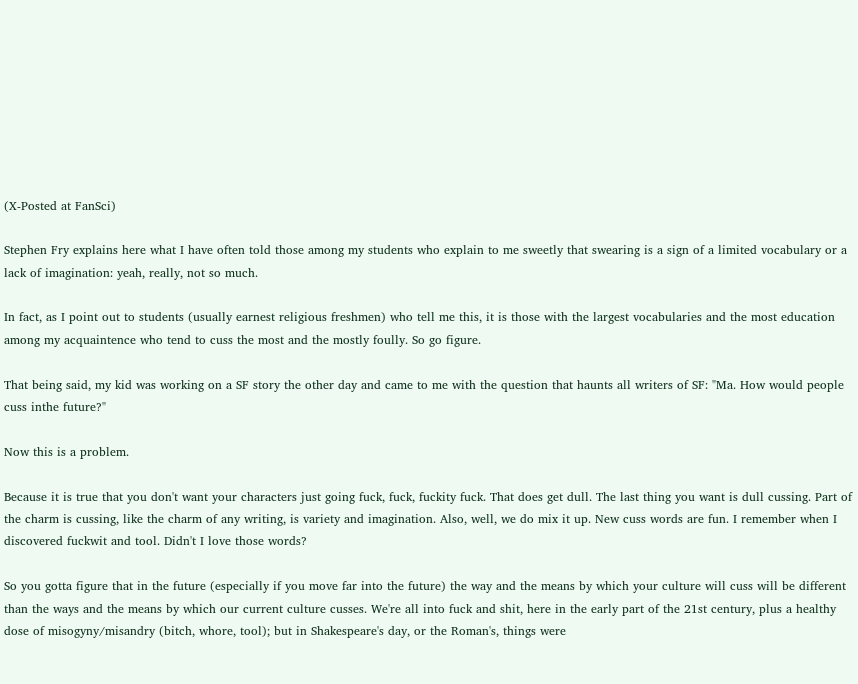(X-Posted at FanSci)

Stephen Fry explains here what I have often told those among my students who explain to me sweetly that swearing is a sign of a limited vocabulary or a lack of imagination: yeah, really, not so much.

In fact, as I point out to students (usually earnest religious freshmen) who tell me this, it is those with the largest vocabularies and the most education among my acquaintence who tend to cuss the most and the mostly foully. So go figure.

That being said, my kid was working on a SF story the other day and came to me with the question that haunts all writers of SF: "Ma. How would people cuss inthe future?"

Now this is a problem.

Because it is true that you don't want your characters just going fuck, fuck, fuckity fuck. That does get dull. The last thing you want is dull cussing. Part of the charm is cussing, like the charm of any writing, is variety and imagination. Also, well, we do mix it up. New cuss words are fun. I remember when I discovered fuckwit and tool. Didn't I love those words?

So you gotta figure that in the future (especially if you move far into the future) the way and the means by which your culture will cuss will be different than the ways and the means by which our current culture cusses. We're all into fuck and shit, here in the early part of the 21st century, plus a healthy dose of misogyny/misandry (bitch, whore, tool); but in Shakespeare's day, or the Roman's, things were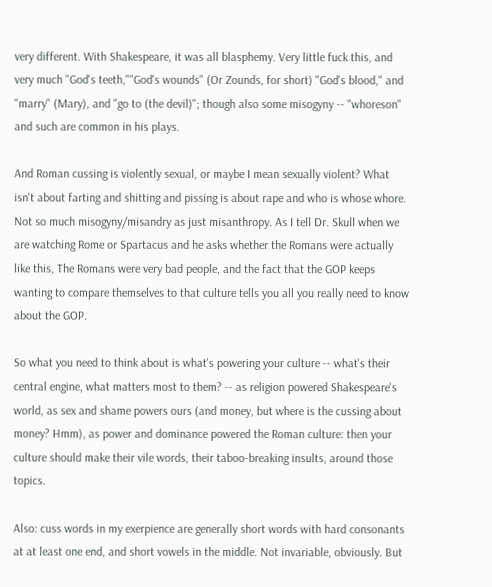very different. With Shakespeare, it was all blasphemy. Very little fuck this, and very much "God's teeth,""God's wounds" (Or Zounds, for short) "God's blood," and "marry" (Mary), and "go to (the devil)"; though also some misogyny -- "whoreson" and such are common in his plays.

And Roman cussing is violently sexual, or maybe I mean sexually violent? What isn't about farting and shitting and pissing is about rape and who is whose whore. Not so much misogyny/misandry as just misanthropy. As I tell Dr. Skull when we are watching Rome or Spartacus and he asks whether the Romans were actually like this, The Romans were very bad people, and the fact that the GOP keeps wanting to compare themselves to that culture tells you all you really need to know about the GOP.

So what you need to think about is what's powering your culture -- what's their central engine, what matters most to them? -- as religion powered Shakespeare's world, as sex and shame powers ours (and money, but where is the cussing about money? Hmm), as power and dominance powered the Roman culture: then your culture should make their vile words, their taboo-breaking insults, around those topics.

Also: cuss words in my exerpience are generally short words with hard consonants at at least one end, and short vowels in the middle. Not invariable, obviously. But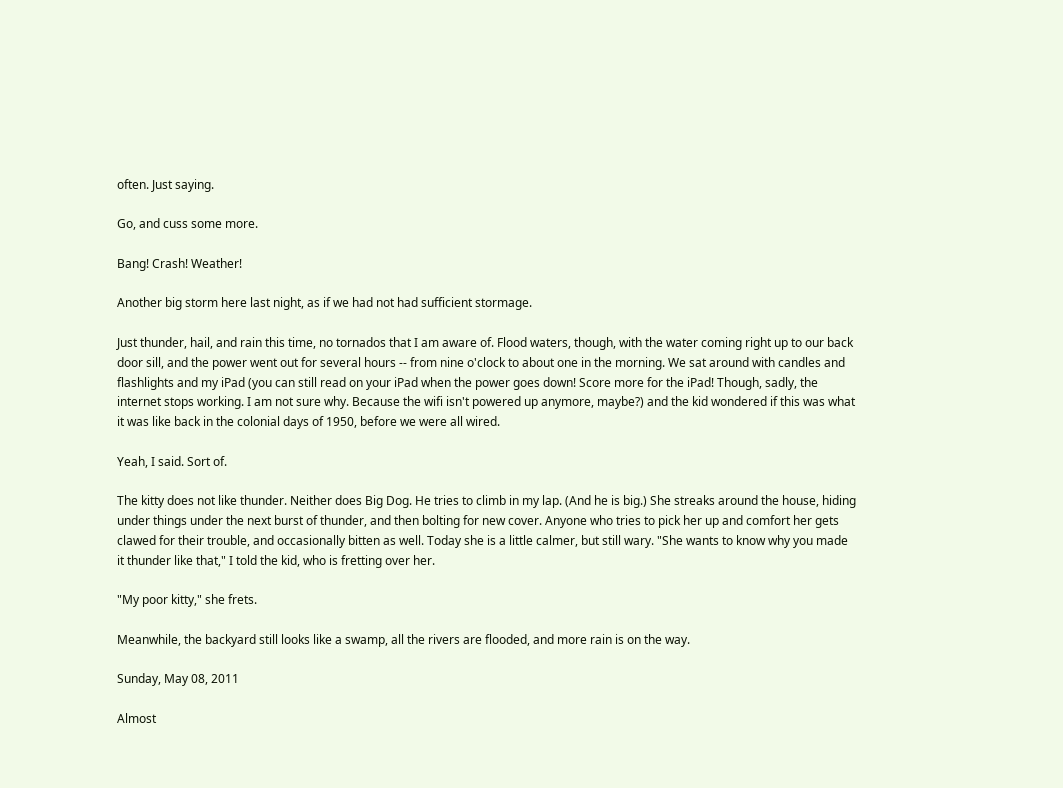often. Just saying.

Go, and cuss some more.

Bang! Crash! Weather!

Another big storm here last night, as if we had not had sufficient stormage.

Just thunder, hail, and rain this time, no tornados that I am aware of. Flood waters, though, with the water coming right up to our back door sill, and the power went out for several hours -- from nine o'clock to about one in the morning. We sat around with candles and flashlights and my iPad (you can still read on your iPad when the power goes down! Score more for the iPad! Though, sadly, the internet stops working. I am not sure why. Because the wifi isn't powered up anymore, maybe?) and the kid wondered if this was what it was like back in the colonial days of 1950, before we were all wired.

Yeah, I said. Sort of.

The kitty does not like thunder. Neither does Big Dog. He tries to climb in my lap. (And he is big.) She streaks around the house, hiding under things under the next burst of thunder, and then bolting for new cover. Anyone who tries to pick her up and comfort her gets clawed for their trouble, and occasionally bitten as well. Today she is a little calmer, but still wary. "She wants to know why you made it thunder like that," I told the kid, who is fretting over her.

"My poor kitty," she frets.

Meanwhile, the backyard still looks like a swamp, all the rivers are flooded, and more rain is on the way.

Sunday, May 08, 2011

Almost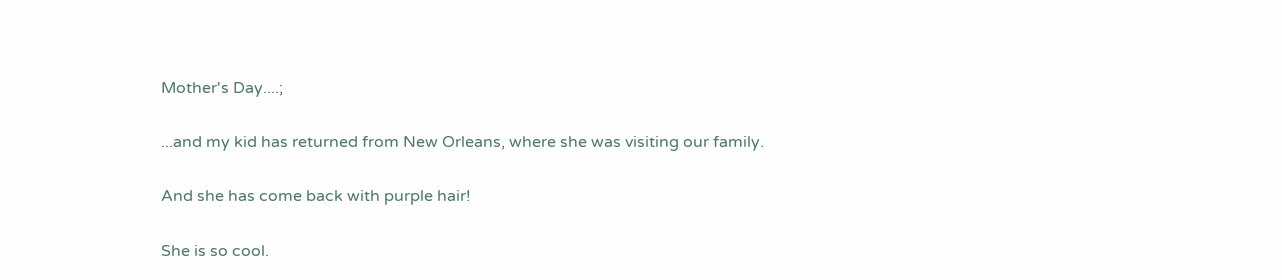Mother's Day....;

...and my kid has returned from New Orleans, where she was visiting our family.

And she has come back with purple hair!

She is so cool.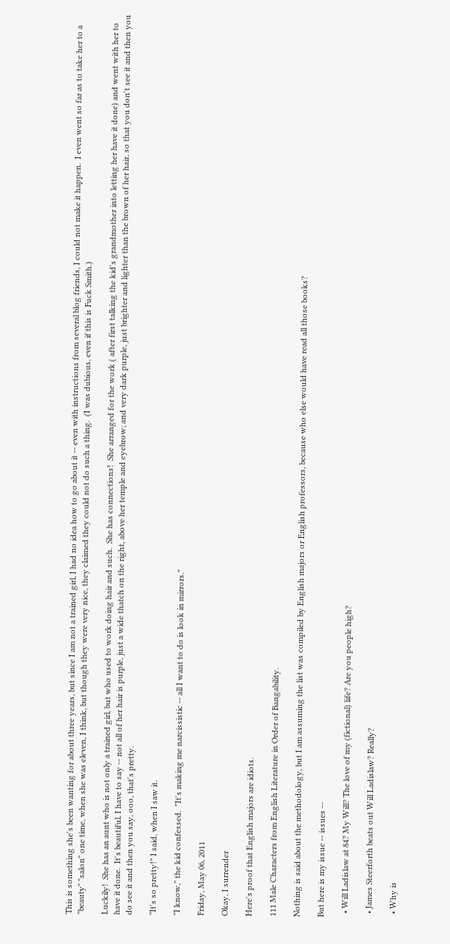This is something she's been wanting for about three years, but since I am not a trained girl, I had no idea how to go about it -- even with instructions from several blog friends, I could not make it happen.  I even went so far as to take her to a "beauty" "salon" one time, when she was eleven, I think, but though they were very nice, they claimed they could not do such a thing.  (I was dubious, even if this is Fuck Smith.)

Luckily!  She has an aunt who is not only a trained girl, but who used to work doing hair and such.  She has connections!  She arranged for the work ( after first talking the kid's grandmother into letting her have it done) and went with her to have it done.  It's beautiful, I have to say -- not all of her hair is purple, just a wide thatch on the right, above her temple and eyebrow; and very dark purple, just brighter and lighter than the brown of her hair, so that you don't see it and then you do see it and then you say, ooo, that's pretty.

"It's so pretty!" I said, when I saw it.

"I know," the kid confessed.  "It's making me narcissistic -- all I want to do is look in mirrors."

Friday, May 06, 2011

Okay, I surrender

Here's proof that English majors are idiots.

111 Male Characters from English Literature in Order of Bangability.

Nothing is said about the methodology, but I am assuming the list was compiled by English majors or English professors, because who else would have read all those books?

But here is my issue -- issues --

  • Will Ladislaw at 84? My Will? The love of my (fictional) life? Are you people high?

  • James Steerforth beats out Will Ladislaw? Really?

  • Why is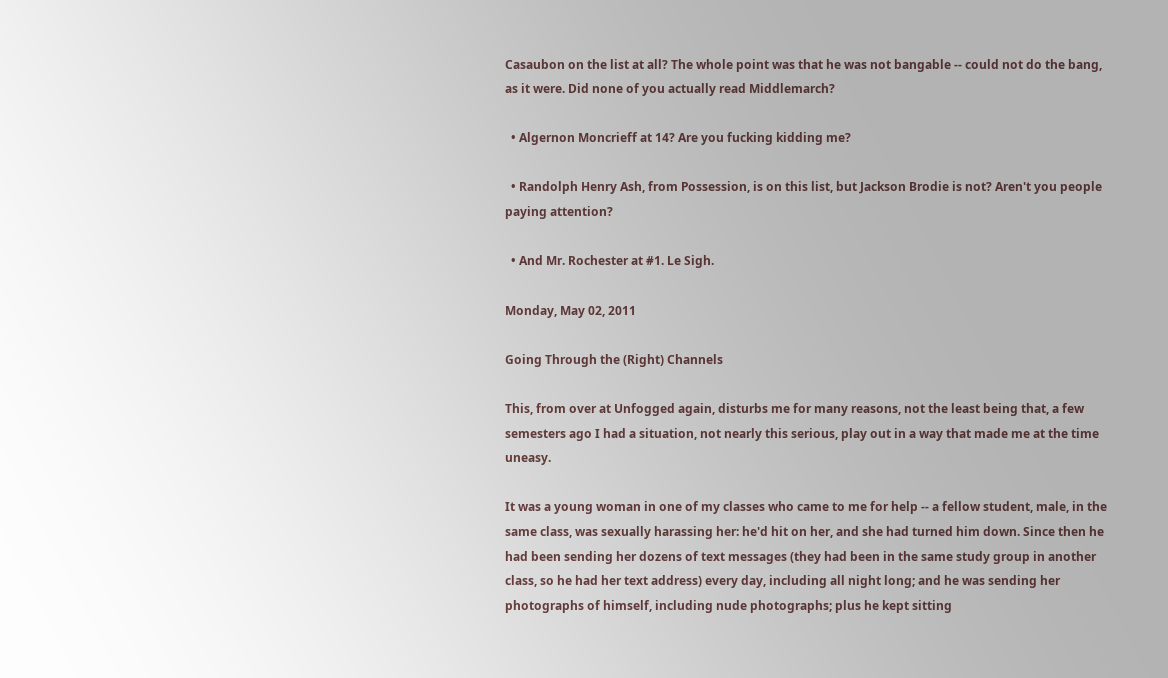Casaubon on the list at all? The whole point was that he was not bangable -- could not do the bang, as it were. Did none of you actually read Middlemarch?

  • Algernon Moncrieff at 14? Are you fucking kidding me?

  • Randolph Henry Ash, from Possession, is on this list, but Jackson Brodie is not? Aren't you people paying attention?

  • And Mr. Rochester at #1. Le Sigh.

Monday, May 02, 2011

Going Through the (Right) Channels

This, from over at Unfogged again, disturbs me for many reasons, not the least being that, a few semesters ago I had a situation, not nearly this serious, play out in a way that made me at the time uneasy.

It was a young woman in one of my classes who came to me for help -- a fellow student, male, in the same class, was sexually harassing her: he'd hit on her, and she had turned him down. Since then he had been sending her dozens of text messages (they had been in the same study group in another class, so he had her text address) every day, including all night long; and he was sending her photographs of himself, including nude photographs; plus he kept sitting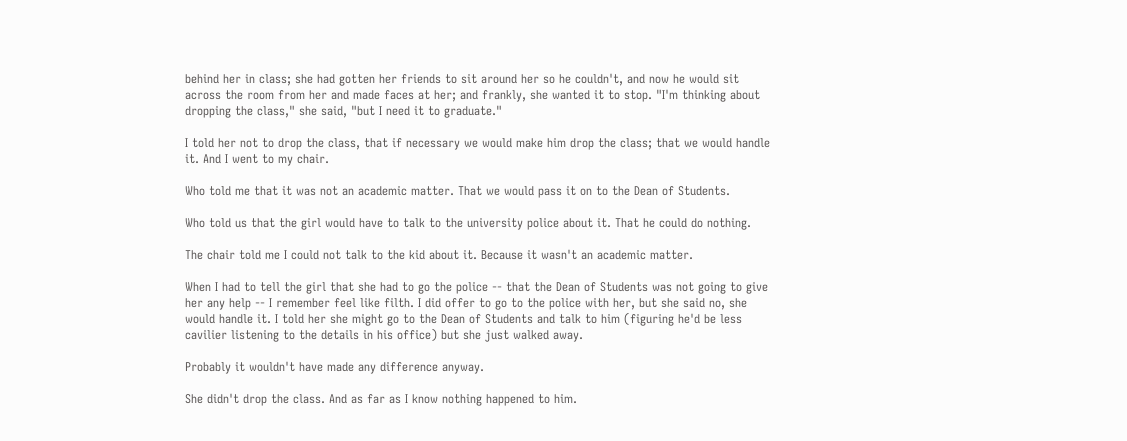behind her in class; she had gotten her friends to sit around her so he couldn't, and now he would sit across the room from her and made faces at her; and frankly, she wanted it to stop. "I'm thinking about dropping the class," she said, "but I need it to graduate."

I told her not to drop the class, that if necessary we would make him drop the class; that we would handle it. And I went to my chair.

Who told me that it was not an academic matter. That we would pass it on to the Dean of Students.

Who told us that the girl would have to talk to the university police about it. That he could do nothing.

The chair told me I could not talk to the kid about it. Because it wasn't an academic matter.

When I had to tell the girl that she had to go the police -- that the Dean of Students was not going to give her any help -- I remember feel like filth. I did offer to go to the police with her, but she said no, she would handle it. I told her she might go to the Dean of Students and talk to him (figuring he'd be less cavilier listening to the details in his office) but she just walked away.

Probably it wouldn't have made any difference anyway.

She didn't drop the class. And as far as I know nothing happened to him.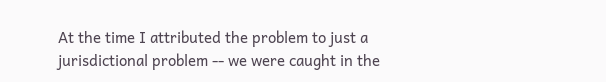At the time I attributed the problem to just a jurisdictional problem -- we were caught in the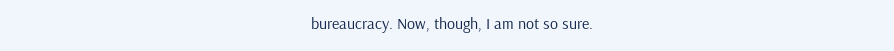bureaucracy. Now, though, I am not so sure.